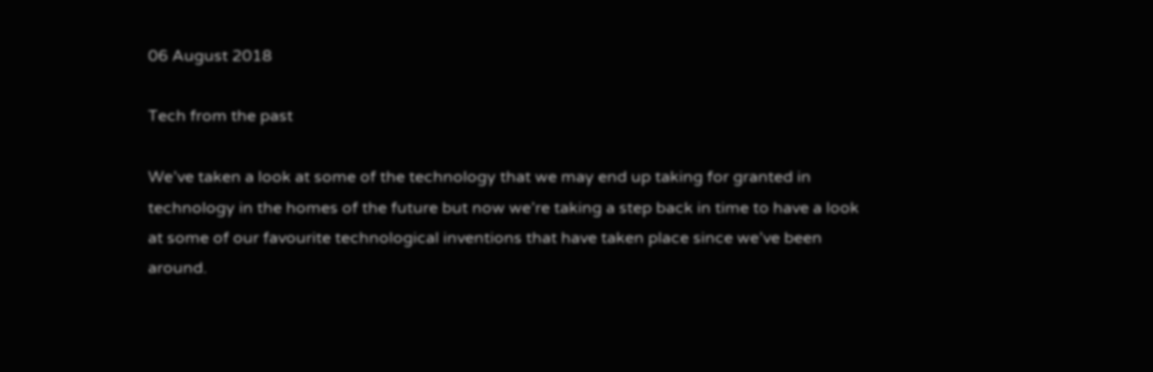06 August 2018

Tech from the past

We’ve taken a look at some of the technology that we may end up taking for granted in technology in the homes of the future but now we’re taking a step back in time to have a look at some of our favourite technological inventions that have taken place since we’ve been around.